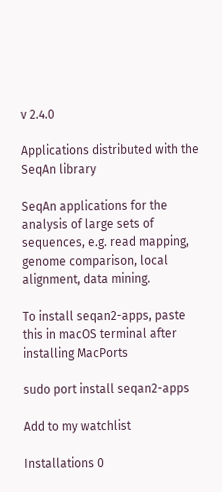v 2.4.0

Applications distributed with the SeqAn library

SeqAn applications for the analysis of large sets of sequences, e.g. read mapping, genome comparison, local alignment, data mining.

To install seqan2-apps, paste this in macOS terminal after installing MacPorts

sudo port install seqan2-apps

Add to my watchlist

Installations 0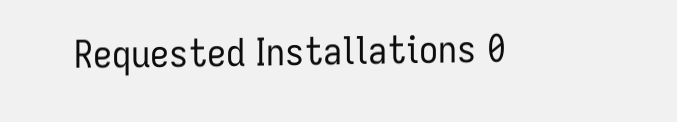Requested Installations 0